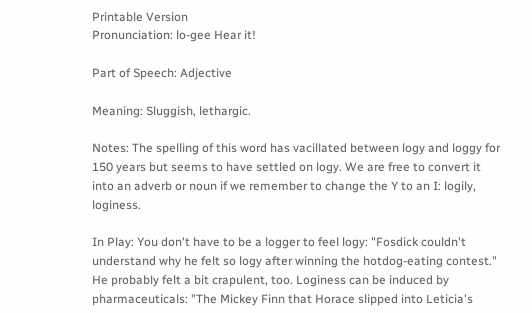Printable Version
Pronunciation: lo-gee Hear it!

Part of Speech: Adjective

Meaning: Sluggish, lethargic.

Notes: The spelling of this word has vacillated between logy and loggy for 150 years but seems to have settled on logy. We are free to convert it into an adverb or noun if we remember to change the Y to an I: logily, loginess.

In Play: You don't have to be a logger to feel logy: "Fosdick couldn't understand why he felt so logy after winning the hotdog-eating contest." He probably felt a bit crapulent, too. Loginess can be induced by pharmaceuticals: "The Mickey Finn that Horace slipped into Leticia's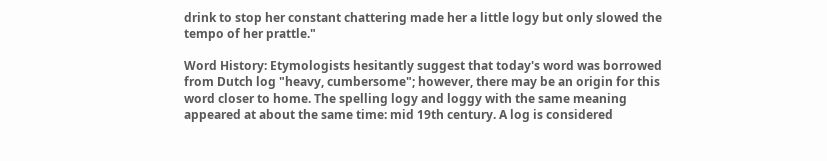drink to stop her constant chattering made her a little logy but only slowed the tempo of her prattle."

Word History: Etymologists hesitantly suggest that today's word was borrowed from Dutch log "heavy, cumbersome"; however, there may be an origin for this word closer to home. The spelling logy and loggy with the same meaning appeared at about the same time: mid 19th century. A log is considered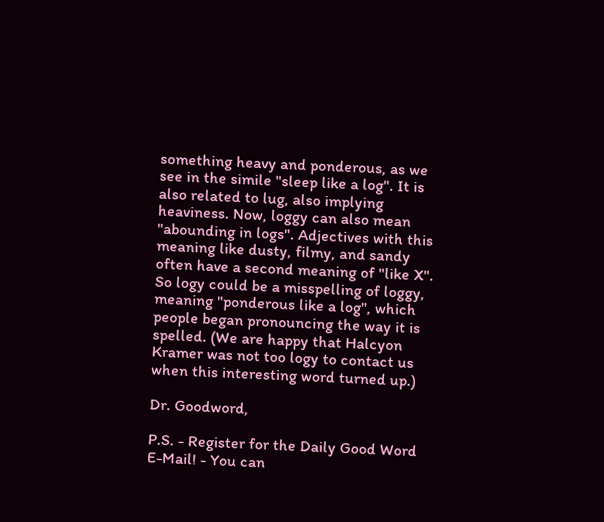something heavy and ponderous, as we see in the simile "sleep like a log". It is also related to lug, also implying heaviness. Now, loggy can also mean "abounding in logs". Adjectives with this meaning like dusty, filmy, and sandy often have a second meaning of "like X". So logy could be a misspelling of loggy, meaning "ponderous like a log", which people began pronouncing the way it is spelled. (We are happy that Halcyon Kramer was not too logy to contact us when this interesting word turned up.)

Dr. Goodword,

P.S. - Register for the Daily Good Word E-Mail! - You can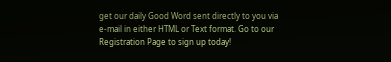get our daily Good Word sent directly to you via e-mail in either HTML or Text format. Go to our Registration Page to sign up today!